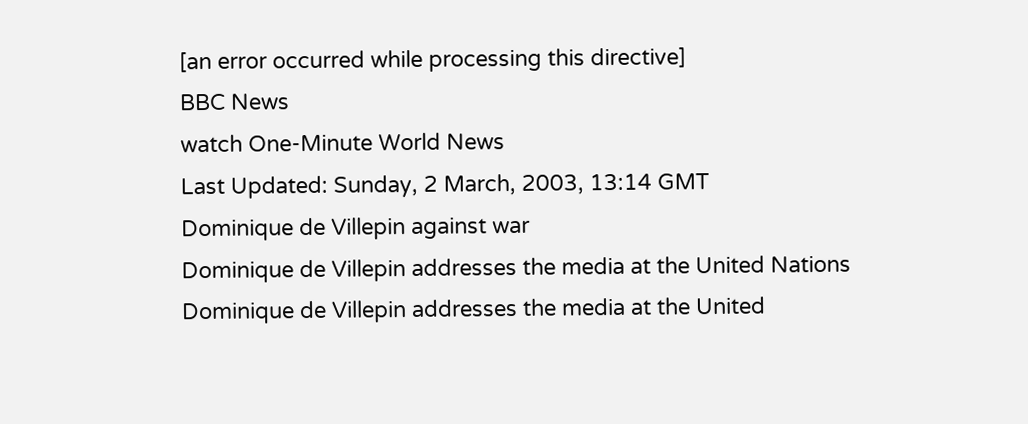[an error occurred while processing this directive]
BBC News
watch One-Minute World News
Last Updated: Sunday, 2 March, 2003, 13:14 GMT
Dominique de Villepin against war
Dominique de Villepin addresses the media at the United Nations
Dominique de Villepin addresses the media at the United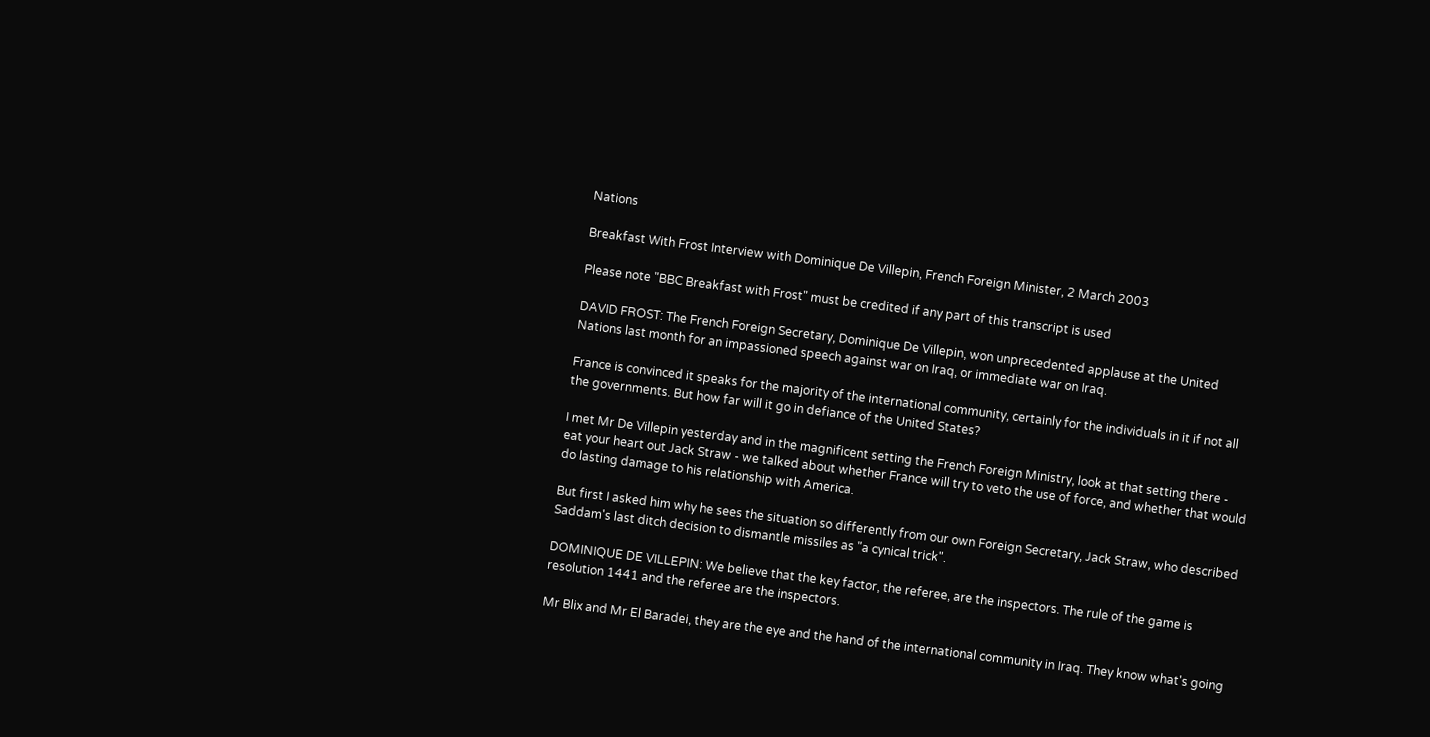Nations

Breakfast With Frost Interview with Dominique De Villepin, French Foreign Minister, 2 March 2003

Please note "BBC Breakfast with Frost" must be credited if any part of this transcript is used

DAVID FROST: The French Foreign Secretary, Dominique De Villepin, won unprecedented applause at the United Nations last month for an impassioned speech against war on Iraq, or immediate war on Iraq.

France is convinced it speaks for the majority of the international community, certainly for the individuals in it if not all the governments. But how far will it go in defiance of the United States?

I met Mr De Villepin yesterday and in the magnificent setting the French Foreign Ministry, look at that setting there - eat your heart out Jack Straw - we talked about whether France will try to veto the use of force, and whether that would do lasting damage to his relationship with America.

But first I asked him why he sees the situation so differently from our own Foreign Secretary, Jack Straw, who described Saddam's last ditch decision to dismantle missiles as "a cynical trick".

DOMINIQUE DE VILLEPIN: We believe that the key factor, the referee, are the inspectors. The rule of the game is resolution 1441 and the referee are the inspectors.

Mr Blix and Mr El Baradei, they are the eye and the hand of the international community in Iraq. They know what's going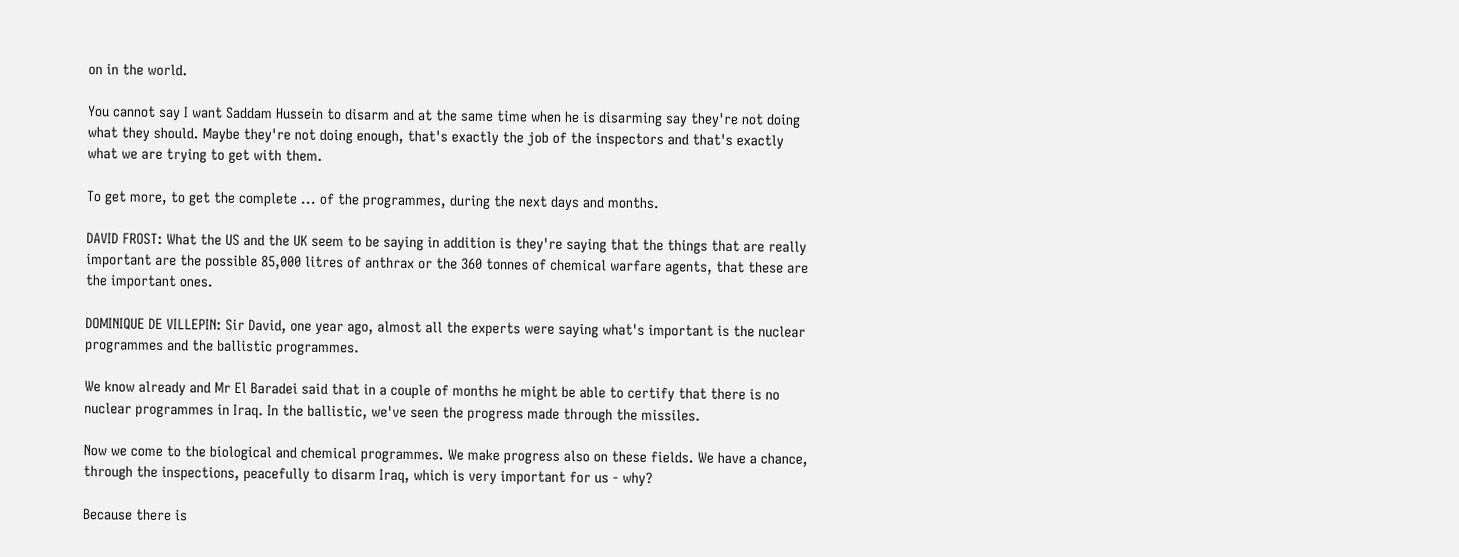on in the world.

You cannot say I want Saddam Hussein to disarm and at the same time when he is disarming say they're not doing what they should. Maybe they're not doing enough, that's exactly the job of the inspectors and that's exactly what we are trying to get with them.

To get more, to get the complete ... of the programmes, during the next days and months.

DAVID FROST: What the US and the UK seem to be saying in addition is they're saying that the things that are really important are the possible 85,000 litres of anthrax or the 360 tonnes of chemical warfare agents, that these are the important ones.

DOMINIQUE DE VILLEPIN: Sir David, one year ago, almost all the experts were saying what's important is the nuclear programmes and the ballistic programmes.

We know already and Mr El Baradei said that in a couple of months he might be able to certify that there is no nuclear programmes in Iraq. In the ballistic, we've seen the progress made through the missiles.

Now we come to the biological and chemical programmes. We make progress also on these fields. We have a chance, through the inspections, peacefully to disarm Iraq, which is very important for us - why?

Because there is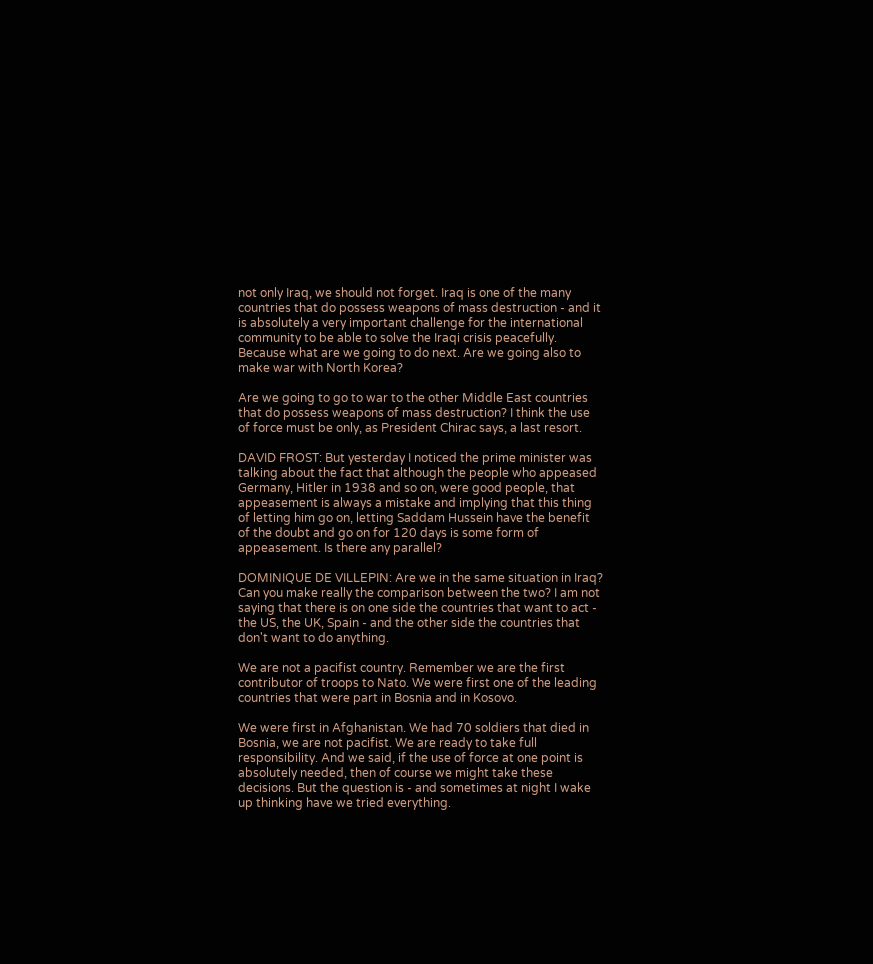not only Iraq, we should not forget. Iraq is one of the many countries that do possess weapons of mass destruction - and it is absolutely a very important challenge for the international community to be able to solve the Iraqi crisis peacefully. Because what are we going to do next. Are we going also to make war with North Korea?

Are we going to go to war to the other Middle East countries that do possess weapons of mass destruction? I think the use of force must be only, as President Chirac says, a last resort.

DAVID FROST: But yesterday I noticed the prime minister was talking about the fact that although the people who appeased Germany, Hitler in 1938 and so on, were good people, that appeasement is always a mistake and implying that this thing of letting him go on, letting Saddam Hussein have the benefit of the doubt and go on for 120 days is some form of appeasement. Is there any parallel?

DOMINIQUE DE VILLEPIN: Are we in the same situation in Iraq? Can you make really the comparison between the two? I am not saying that there is on one side the countries that want to act - the US, the UK, Spain - and the other side the countries that don't want to do anything.

We are not a pacifist country. Remember we are the first contributor of troops to Nato. We were first one of the leading countries that were part in Bosnia and in Kosovo.

We were first in Afghanistan. We had 70 soldiers that died in Bosnia, we are not pacifist. We are ready to take full responsibility. And we said, if the use of force at one point is absolutely needed, then of course we might take these decisions. But the question is - and sometimes at night I wake up thinking have we tried everything.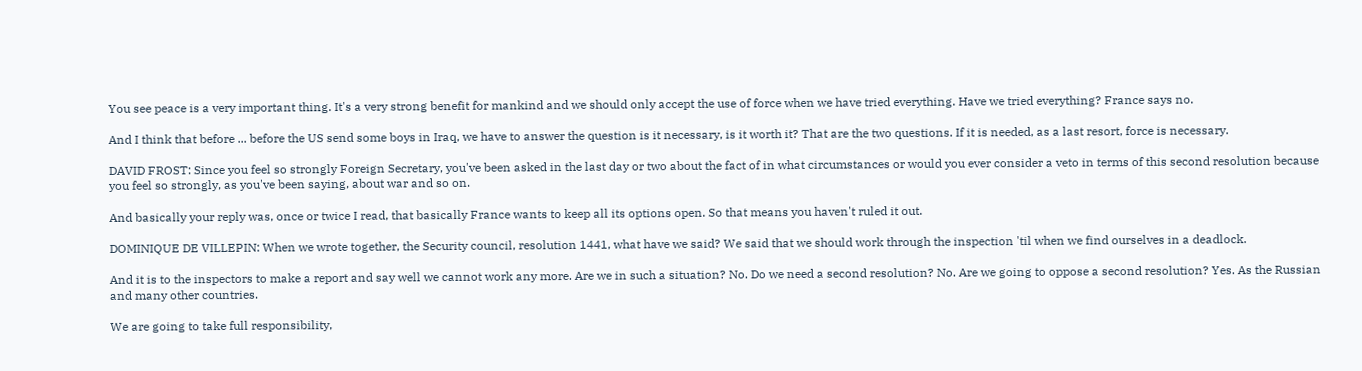You see peace is a very important thing. It's a very strong benefit for mankind and we should only accept the use of force when we have tried everything. Have we tried everything? France says no.

And I think that before ... before the US send some boys in Iraq, we have to answer the question is it necessary, is it worth it? That are the two questions. If it is needed, as a last resort, force is necessary.

DAVID FROST: Since you feel so strongly Foreign Secretary, you've been asked in the last day or two about the fact of in what circumstances or would you ever consider a veto in terms of this second resolution because you feel so strongly, as you've been saying, about war and so on.

And basically your reply was, once or twice I read, that basically France wants to keep all its options open. So that means you haven't ruled it out.

DOMINIQUE DE VILLEPIN: When we wrote together, the Security council, resolution 1441, what have we said? We said that we should work through the inspection 'til when we find ourselves in a deadlock.

And it is to the inspectors to make a report and say well we cannot work any more. Are we in such a situation? No. Do we need a second resolution? No. Are we going to oppose a second resolution? Yes. As the Russian and many other countries.

We are going to take full responsibility,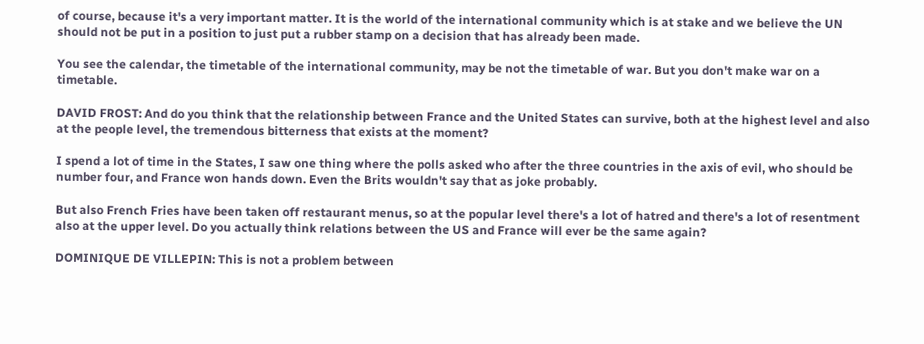of course, because it's a very important matter. It is the world of the international community which is at stake and we believe the UN should not be put in a position to just put a rubber stamp on a decision that has already been made.

You see the calendar, the timetable of the international community, may be not the timetable of war. But you don't make war on a timetable.

DAVID FROST: And do you think that the relationship between France and the United States can survive, both at the highest level and also at the people level, the tremendous bitterness that exists at the moment?

I spend a lot of time in the States, I saw one thing where the polls asked who after the three countries in the axis of evil, who should be number four, and France won hands down. Even the Brits wouldn't say that as joke probably.

But also French Fries have been taken off restaurant menus, so at the popular level there's a lot of hatred and there's a lot of resentment also at the upper level. Do you actually think relations between the US and France will ever be the same again?

DOMINIQUE DE VILLEPIN: This is not a problem between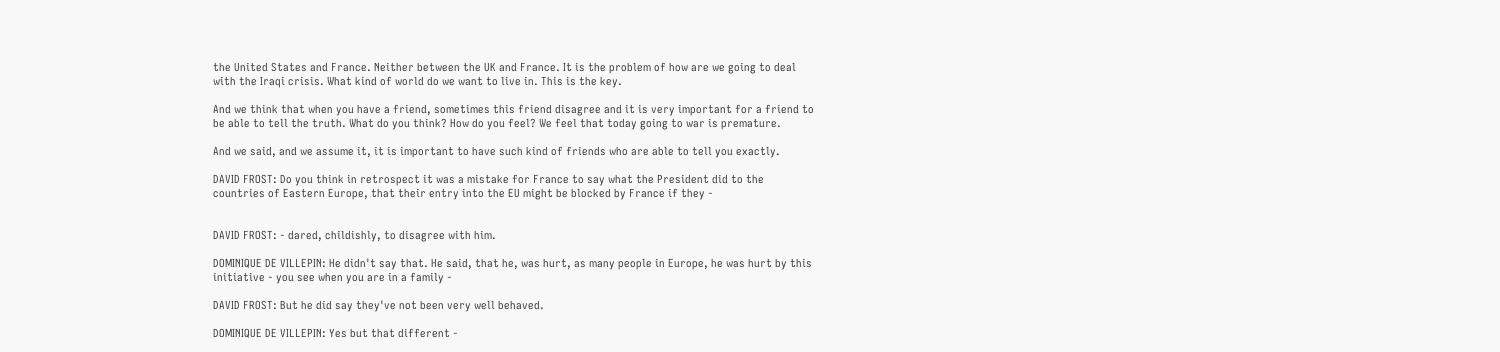the United States and France. Neither between the UK and France. It is the problem of how are we going to deal with the Iraqi crisis. What kind of world do we want to live in. This is the key.

And we think that when you have a friend, sometimes this friend disagree and it is very important for a friend to be able to tell the truth. What do you think? How do you feel? We feel that today going to war is premature.

And we said, and we assume it, it is important to have such kind of friends who are able to tell you exactly.

DAVID FROST: Do you think in retrospect it was a mistake for France to say what the President did to the countries of Eastern Europe, that their entry into the EU might be blocked by France if they -


DAVID FROST: - dared, childishly, to disagree with him.

DOMINIQUE DE VILLEPIN: He didn't say that. He said, that he, was hurt, as many people in Europe, he was hurt by this initiative - you see when you are in a family -

DAVID FROST: But he did say they've not been very well behaved.

DOMINIQUE DE VILLEPIN: Yes but that different -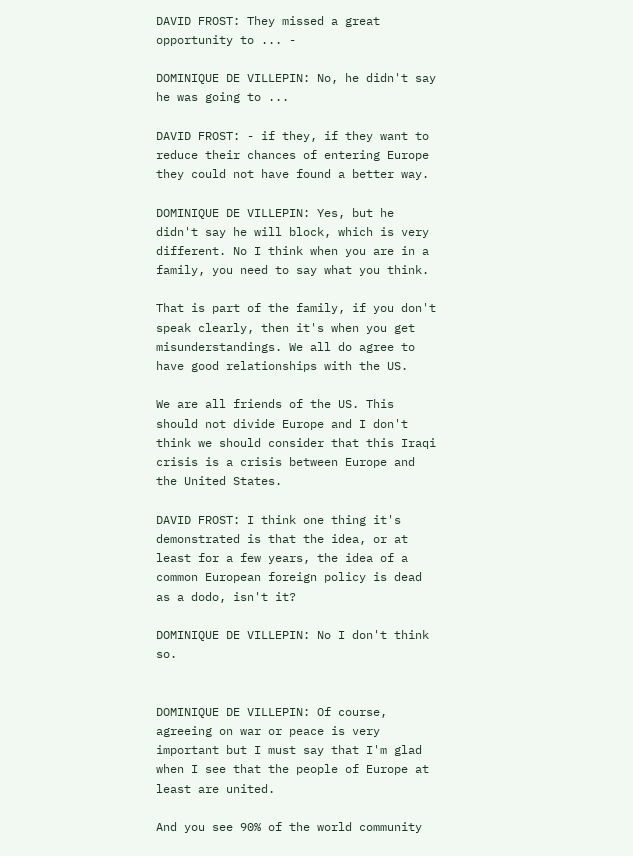DAVID FROST: They missed a great opportunity to ... -

DOMINIQUE DE VILLEPIN: No, he didn't say he was going to ...

DAVID FROST: - if they, if they want to reduce their chances of entering Europe they could not have found a better way.

DOMINIQUE DE VILLEPIN: Yes, but he didn't say he will block, which is very different. No I think when you are in a family, you need to say what you think.

That is part of the family, if you don't speak clearly, then it's when you get misunderstandings. We all do agree to have good relationships with the US.

We are all friends of the US. This should not divide Europe and I don't think we should consider that this Iraqi crisis is a crisis between Europe and the United States.

DAVID FROST: I think one thing it's demonstrated is that the idea, or at least for a few years, the idea of a common European foreign policy is dead as a dodo, isn't it?

DOMINIQUE DE VILLEPIN: No I don't think so.


DOMINIQUE DE VILLEPIN: Of course, agreeing on war or peace is very important but I must say that I'm glad when I see that the people of Europe at least are united.

And you see 90% of the world community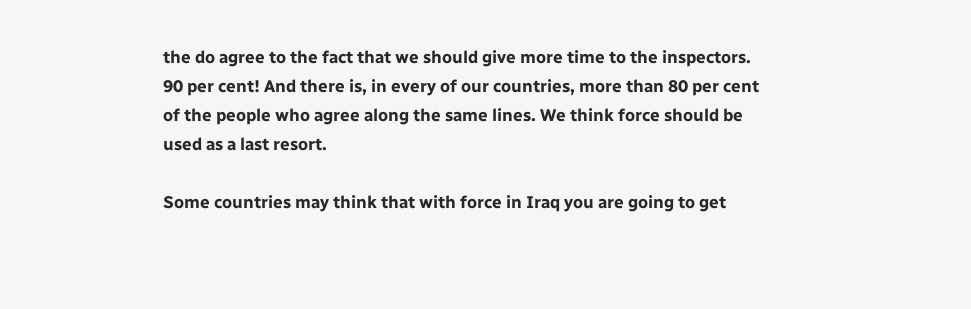the do agree to the fact that we should give more time to the inspectors. 90 per cent! And there is, in every of our countries, more than 80 per cent of the people who agree along the same lines. We think force should be used as a last resort.

Some countries may think that with force in Iraq you are going to get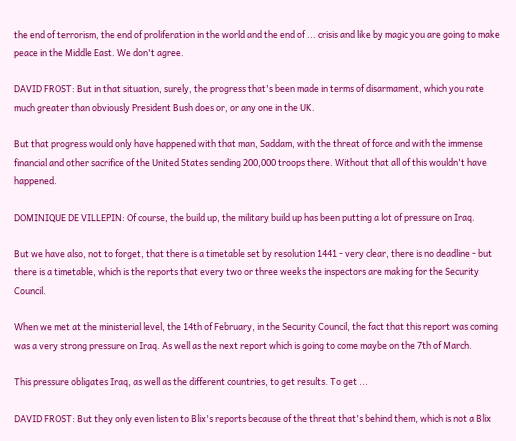the end of terrorism, the end of proliferation in the world and the end of ... crisis and like by magic you are going to make peace in the Middle East. We don't agree.

DAVID FROST: But in that situation, surely, the progress that's been made in terms of disarmament, which you rate much greater than obviously President Bush does or, or any one in the UK.

But that progress would only have happened with that man, Saddam, with the threat of force and with the immense financial and other sacrifice of the United States sending 200,000 troops there. Without that all of this wouldn't have happened.

DOMINIQUE DE VILLEPIN: Of course, the build up, the military build up has been putting a lot of pressure on Iraq.

But we have also, not to forget, that there is a timetable set by resolution 1441 - very clear, there is no deadline - but there is a timetable, which is the reports that every two or three weeks the inspectors are making for the Security Council.

When we met at the ministerial level, the 14th of February, in the Security Council, the fact that this report was coming was a very strong pressure on Iraq. As well as the next report which is going to come maybe on the 7th of March.

This pressure obligates Iraq, as well as the different countries, to get results. To get ...

DAVID FROST: But they only even listen to Blix's reports because of the threat that's behind them, which is not a Blix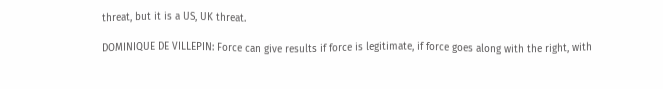threat, but it is a US, UK threat.

DOMINIQUE DE VILLEPIN: Force can give results if force is legitimate, if force goes along with the right, with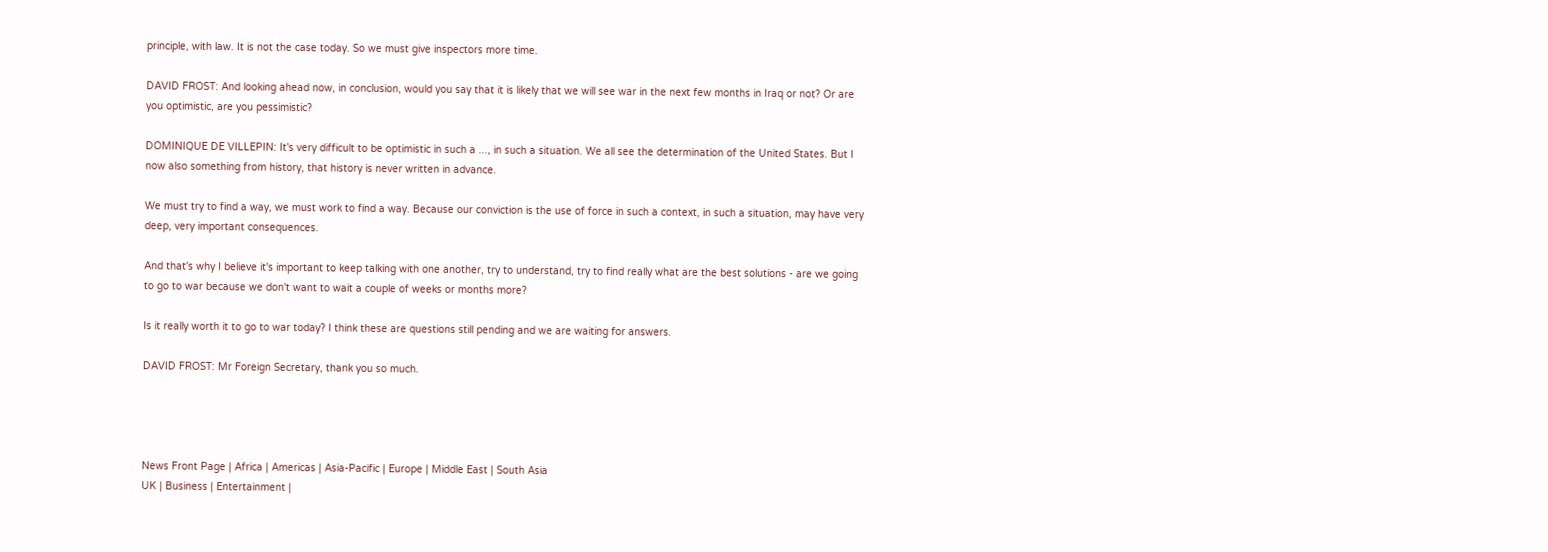principle, with law. It is not the case today. So we must give inspectors more time.

DAVID FROST: And looking ahead now, in conclusion, would you say that it is likely that we will see war in the next few months in Iraq or not? Or are you optimistic, are you pessimistic?

DOMINIQUE DE VILLEPIN: It's very difficult to be optimistic in such a ..., in such a situation. We all see the determination of the United States. But I now also something from history, that history is never written in advance.

We must try to find a way, we must work to find a way. Because our conviction is the use of force in such a context, in such a situation, may have very deep, very important consequences.

And that's why I believe it's important to keep talking with one another, try to understand, try to find really what are the best solutions - are we going to go to war because we don't want to wait a couple of weeks or months more?

Is it really worth it to go to war today? I think these are questions still pending and we are waiting for answers.

DAVID FROST: Mr Foreign Secretary, thank you so much.




News Front Page | Africa | Americas | Asia-Pacific | Europe | Middle East | South Asia
UK | Business | Entertainment |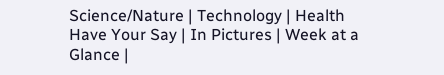Science/Nature | Technology | Health
Have Your Say | In Pictures | Week at a Glance |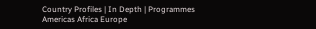Country Profiles | In Depth | Programmes
Americas Africa Europe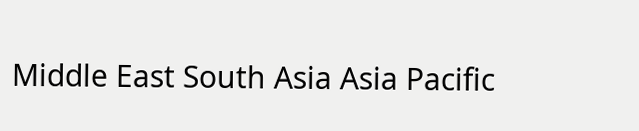Middle East South Asia Asia Pacific